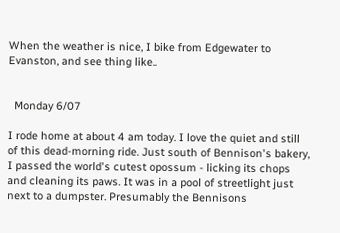When the weather is nice, I bike from Edgewater to Evanston, and see thing like..


  Monday 6/07

I rode home at about 4 am today. I love the quiet and still of this dead-morning ride. Just south of Bennison's bakery, I passed the world's cutest opossum - licking its chops and cleaning its paws. It was in a pool of streetlight just next to a dumpster. Presumably the Bennisons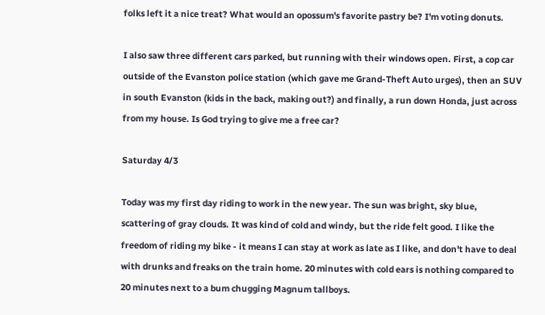folks left it a nice treat? What would an opossum's favorite pastry be? I'm voting donuts.

I also saw three different cars parked, but running with their windows open. First, a cop car outside of the Evanston police station (which gave me Grand-Theft Auto urges), then an SUV in south Evanston (kids in the back, making out?) and finally, a run down Honda, just across from my house. Is God trying to give me a free car?

Saturday 4/3

Today was my first day riding to work in the new year. The sun was bright, sky blue, scattering of gray clouds. It was kind of cold and windy, but the ride felt good. I like the freedom of riding my bike - it means I can stay at work as late as I like, and don't have to deal with drunks and freaks on the train home. 20 minutes with cold ears is nothing compared to 20 minutes next to a bum chugging Magnum tallboys.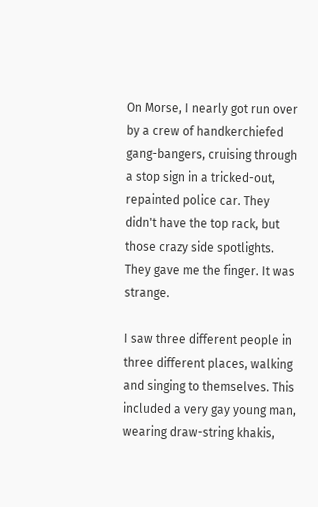On Morse, I nearly got run over by a crew of handkerchiefed gang-bangers, cruising through a stop sign in a tricked-out, repainted police car. They didn't have the top rack, but those crazy side spotlights. They gave me the finger. It was strange.

I saw three different people in three different places, walking and singing to themselves. This included a very gay young man, wearing draw-string khakis,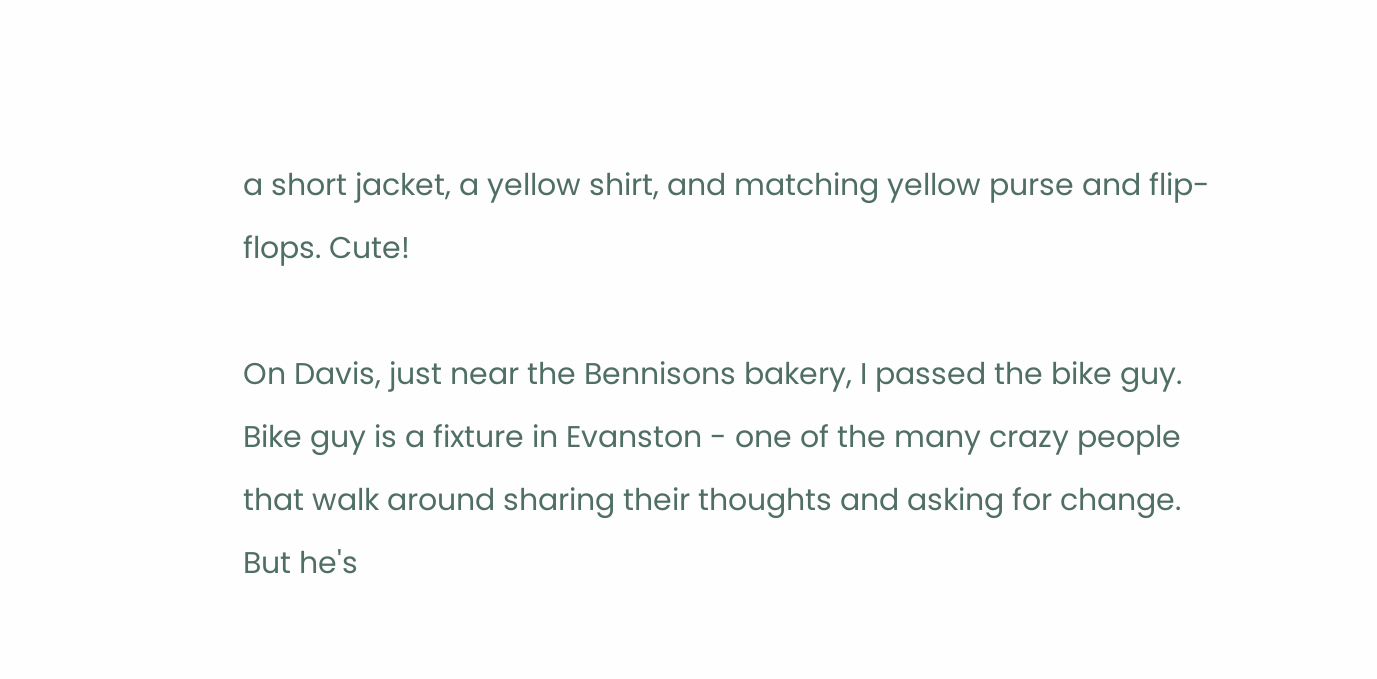a short jacket, a yellow shirt, and matching yellow purse and flip-flops. Cute!

On Davis, just near the Bennisons bakery, I passed the bike guy. Bike guy is a fixture in Evanston - one of the many crazy people that walk around sharing their thoughts and asking for change. But he's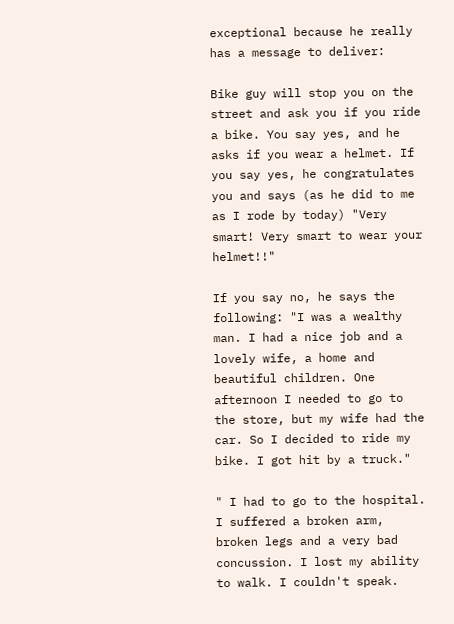exceptional because he really has a message to deliver:

Bike guy will stop you on the street and ask you if you ride a bike. You say yes, and he asks if you wear a helmet. If you say yes, he congratulates you and says (as he did to me as I rode by today) "Very smart! Very smart to wear your helmet!!"

If you say no, he says the following: "I was a wealthy man. I had a nice job and a lovely wife, a home and beautiful children. One afternoon I needed to go to the store, but my wife had the car. So I decided to ride my bike. I got hit by a truck."

" I had to go to the hospital. I suffered a broken arm, broken legs and a very bad concussion. I lost my ability to walk. I couldn't speak.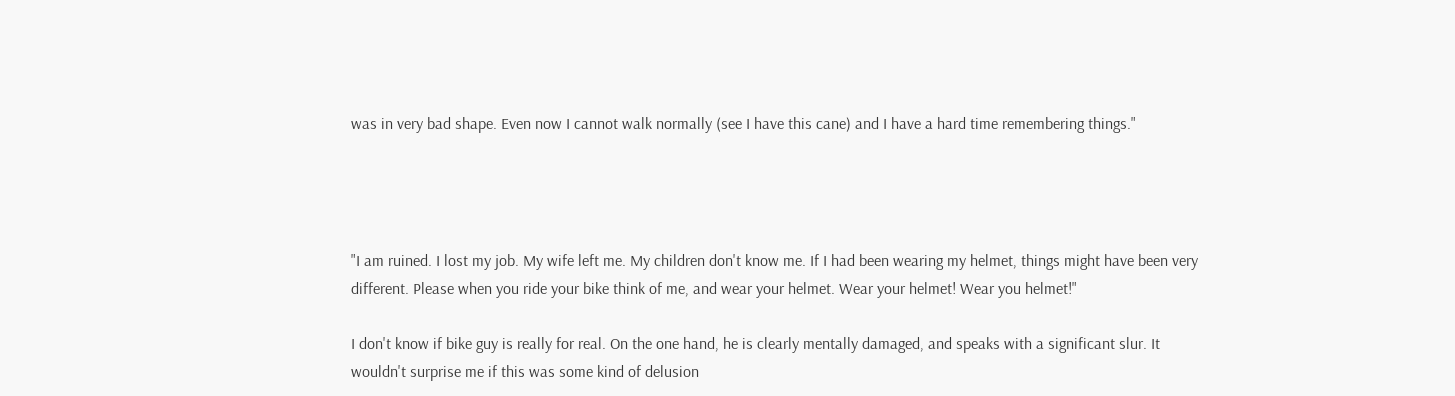was in very bad shape. Even now I cannot walk normally (see I have this cane) and I have a hard time remembering things."




"I am ruined. I lost my job. My wife left me. My children don't know me. If I had been wearing my helmet, things might have been very different. Please when you ride your bike think of me, and wear your helmet. Wear your helmet! Wear you helmet!"

I don't know if bike guy is really for real. On the one hand, he is clearly mentally damaged, and speaks with a significant slur. It wouldn't surprise me if this was some kind of delusion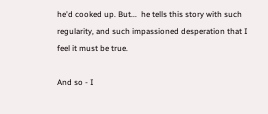he'd cooked up. But...  he tells this story with such regularity, and such impassioned desperation that I feel it must be true.

And so - I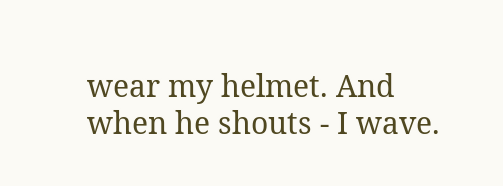wear my helmet. And when he shouts - I wave.